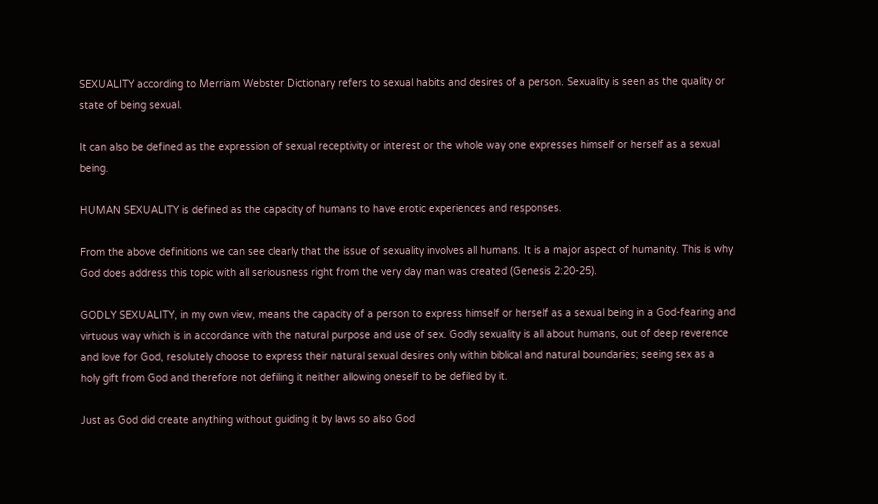SEXUALITY according to Merriam Webster Dictionary refers to sexual habits and desires of a person. Sexuality is seen as the quality or state of being sexual.

It can also be defined as the expression of sexual receptivity or interest or the whole way one expresses himself or herself as a sexual being.

HUMAN SEXUALITY is defined as the capacity of humans to have erotic experiences and responses.

From the above definitions we can see clearly that the issue of sexuality involves all humans. It is a major aspect of humanity. This is why God does address this topic with all seriousness right from the very day man was created (Genesis 2:20-25).

GODLY SEXUALITY, in my own view, means the capacity of a person to express himself or herself as a sexual being in a God-fearing and virtuous way which is in accordance with the natural purpose and use of sex. Godly sexuality is all about humans, out of deep reverence and love for God, resolutely choose to express their natural sexual desires only within biblical and natural boundaries; seeing sex as a holy gift from God and therefore not defiling it neither allowing oneself to be defiled by it.

Just as God did create anything without guiding it by laws so also God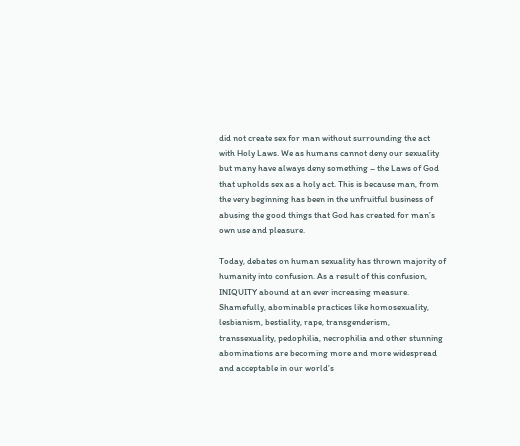did not create sex for man without surrounding the act with Holy Laws. We as humans cannot deny our sexuality but many have always deny something – the Laws of God that upholds sex as a holy act. This is because man, from the very beginning has been in the unfruitful business of abusing the good things that God has created for man’s own use and pleasure.

Today, debates on human sexuality has thrown majority of humanity into confusion. As a result of this confusion, INIQUITY abound at an ever increasing measure. Shamefully, abominable practices like homosexuality, lesbianism, bestiality, rape, transgenderism, transsexuality, pedophilia, necrophilia and other stunning abominations are becoming more and more widespread and acceptable in our world’s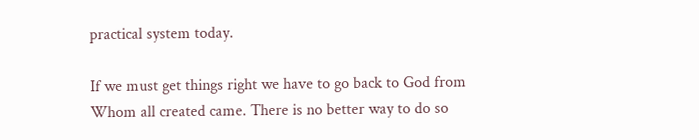practical system today.

If we must get things right we have to go back to God from Whom all created came. There is no better way to do so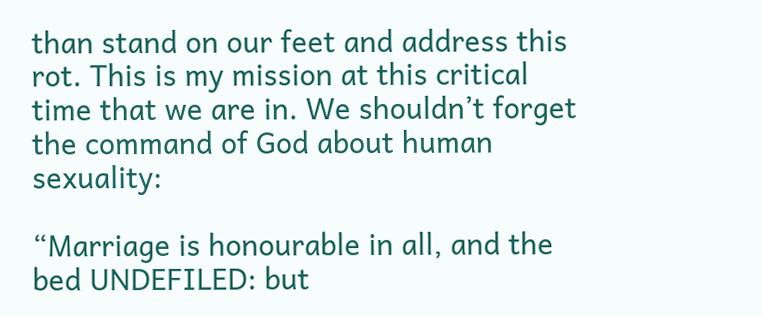than stand on our feet and address this rot. This is my mission at this critical time that we are in. We shouldn’t forget the command of God about human sexuality:

“Marriage is honourable in all, and the bed UNDEFILED: but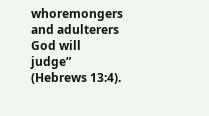whoremongers and adulterers God will judge” (Hebrews 13:4).